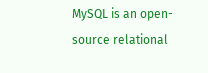MySQL is an open-source relational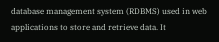database management system (RDBMS) used in web applications to store and retrieve data. It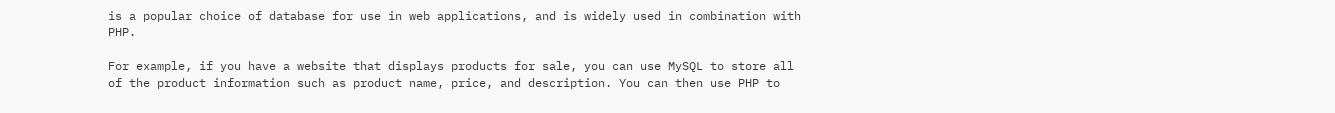is a popular choice of database for use in web applications, and is widely used in combination with PHP.

For example, if you have a website that displays products for sale, you can use MySQL to store all of the product information such as product name, price, and description. You can then use PHP to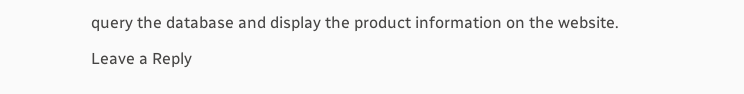query the database and display the product information on the website.

Leave a Reply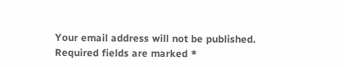Your email address will not be published. Required fields are marked *